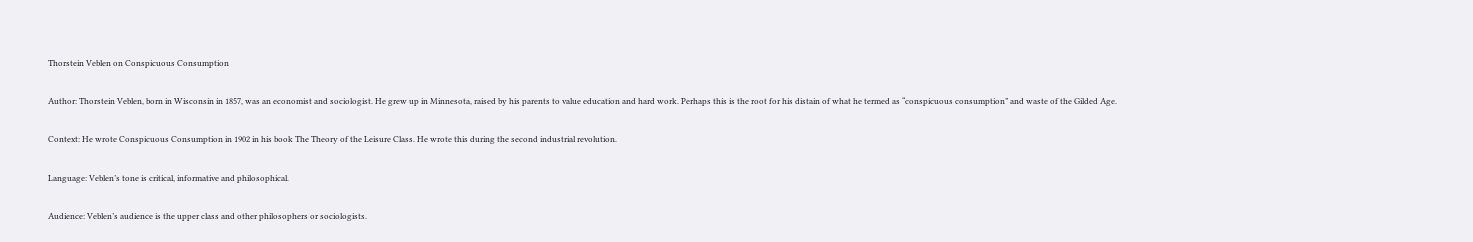Thorstein Veblen on Conspicuous Consumption

Author: Thorstein Veblen, born in Wisconsin in 1857, was an economist and sociologist. He grew up in Minnesota, raised by his parents to value education and hard work. Perhaps this is the root for his distain of what he termed as “conspicuous consumption” and waste of the Gilded Age.

Context: He wrote Conspicuous Consumption in 1902 in his book The Theory of the Leisure Class. He wrote this during the second industrial revolution.

Language: Veblen’s tone is critical, informative and philosophical.

Audience: Veblen’s audience is the upper class and other philosophers or sociologists.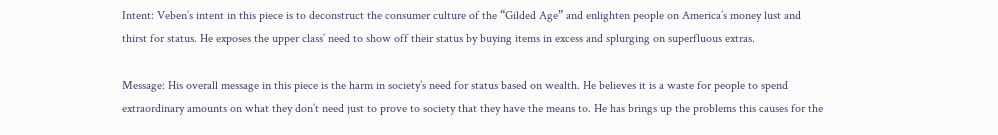Intent: Veben’s intent in this piece is to deconstruct the consumer culture of the “Gilded Age” and enlighten people on America’s money lust and thirst for status. He exposes the upper class’ need to show off their status by buying items in excess and splurging on superfluous extras.

Message: His overall message in this piece is the harm in society’s need for status based on wealth. He believes it is a waste for people to spend extraordinary amounts on what they don’t need just to prove to society that they have the means to. He has brings up the problems this causes for the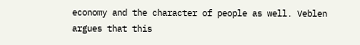economy and the character of people as well. Veblen argues that this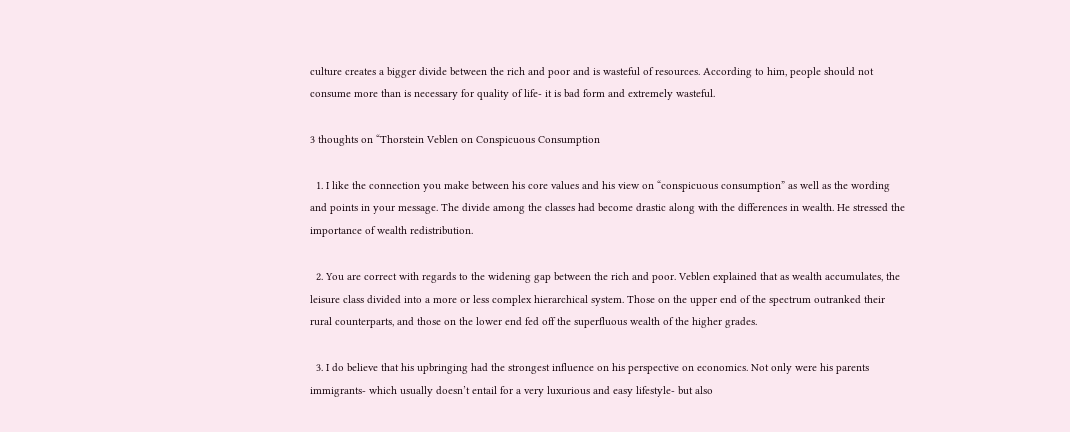culture creates a bigger divide between the rich and poor and is wasteful of resources. According to him, people should not consume more than is necessary for quality of life- it is bad form and extremely wasteful.

3 thoughts on “Thorstein Veblen on Conspicuous Consumption

  1. I like the connection you make between his core values and his view on “conspicuous consumption” as well as the wording and points in your message. The divide among the classes had become drastic along with the differences in wealth. He stressed the importance of wealth redistribution.

  2. You are correct with regards to the widening gap between the rich and poor. Veblen explained that as wealth accumulates, the leisure class divided into a more or less complex hierarchical system. Those on the upper end of the spectrum outranked their rural counterparts, and those on the lower end fed off the superfluous wealth of the higher grades.

  3. I do believe that his upbringing had the strongest influence on his perspective on economics. Not only were his parents immigrants- which usually doesn’t entail for a very luxurious and easy lifestyle- but also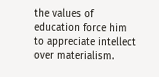the values of education force him to appreciate intellect over materialism.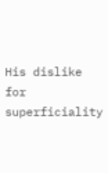His dislike for superficiality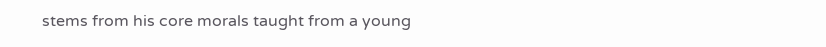stems from his core morals taught from a young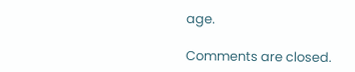age.

Comments are closed.